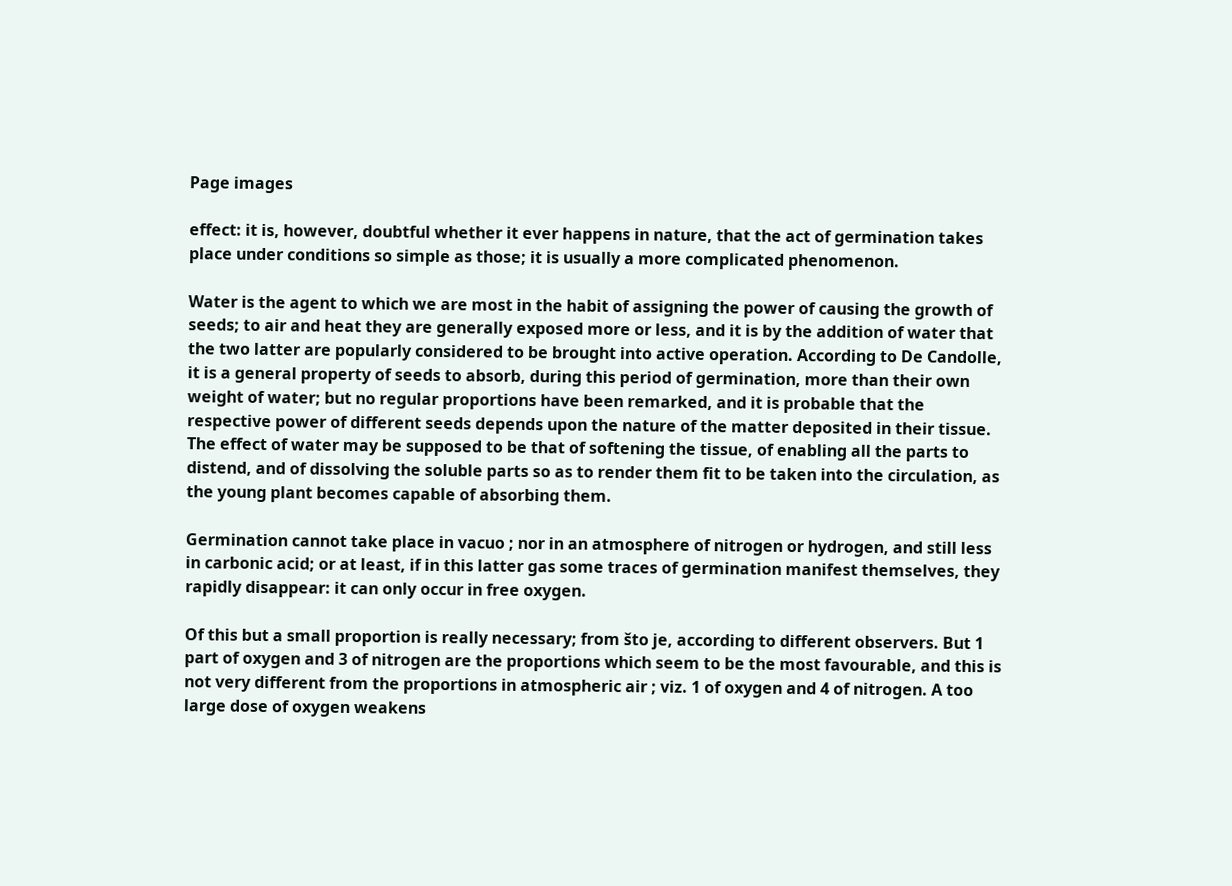Page images

effect: it is, however, doubtful whether it ever happens in nature, that the act of germination takes place under conditions so simple as those; it is usually a more complicated phenomenon.

Water is the agent to which we are most in the habit of assigning the power of causing the growth of seeds; to air and heat they are generally exposed more or less, and it is by the addition of water that the two latter are popularly considered to be brought into active operation. According to De Candolle, it is a general property of seeds to absorb, during this period of germination, more than their own weight of water; but no regular proportions have been remarked, and it is probable that the respective power of different seeds depends upon the nature of the matter deposited in their tissue. The effect of water may be supposed to be that of softening the tissue, of enabling all the parts to distend, and of dissolving the soluble parts so as to render them fit to be taken into the circulation, as the young plant becomes capable of absorbing them.

Germination cannot take place in vacuo ; nor in an atmosphere of nitrogen or hydrogen, and still less in carbonic acid; or at least, if in this latter gas some traces of germination manifest themselves, they rapidly disappear: it can only occur in free oxygen.

Of this but a small proportion is really necessary; from što je, according to different observers. But 1 part of oxygen and 3 of nitrogen are the proportions which seem to be the most favourable, and this is not very different from the proportions in atmospheric air ; viz. 1 of oxygen and 4 of nitrogen. A too large dose of oxygen weakens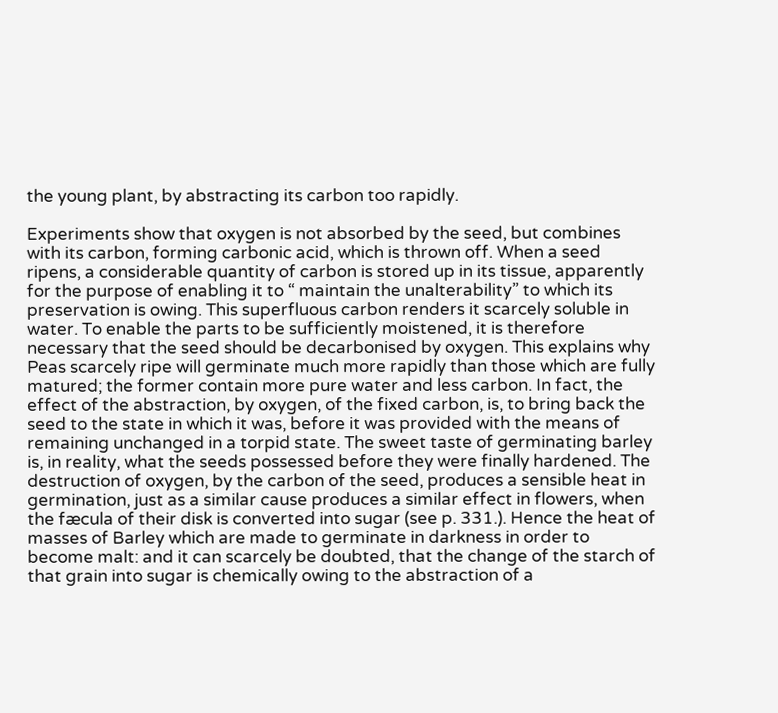the young plant, by abstracting its carbon too rapidly.

Experiments show that oxygen is not absorbed by the seed, but combines with its carbon, forming carbonic acid, which is thrown off. When a seed ripens, a considerable quantity of carbon is stored up in its tissue, apparently for the purpose of enabling it to “ maintain the unalterability” to which its preservation is owing. This superfluous carbon renders it scarcely soluble in water. To enable the parts to be sufficiently moistened, it is therefore necessary that the seed should be decarbonised by oxygen. This explains why Peas scarcely ripe will germinate much more rapidly than those which are fully matured; the former contain more pure water and less carbon. In fact, the effect of the abstraction, by oxygen, of the fixed carbon, is, to bring back the seed to the state in which it was, before it was provided with the means of remaining unchanged in a torpid state. The sweet taste of germinating barley is, in reality, what the seeds possessed before they were finally hardened. The destruction of oxygen, by the carbon of the seed, produces a sensible heat in germination, just as a similar cause produces a similar effect in flowers, when the fæcula of their disk is converted into sugar (see p. 331.). Hence the heat of masses of Barley which are made to germinate in darkness in order to become malt: and it can scarcely be doubted, that the change of the starch of that grain into sugar is chemically owing to the abstraction of a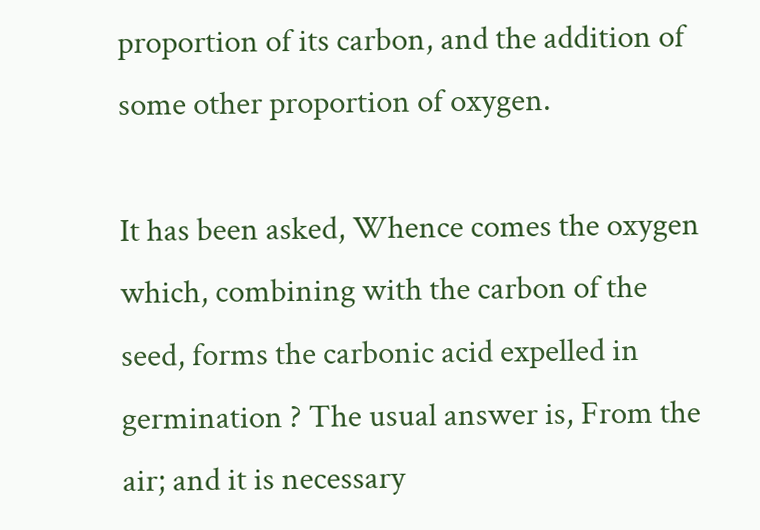proportion of its carbon, and the addition of some other proportion of oxygen.

It has been asked, Whence comes the oxygen which, combining with the carbon of the seed, forms the carbonic acid expelled in germination ? The usual answer is, From the air; and it is necessary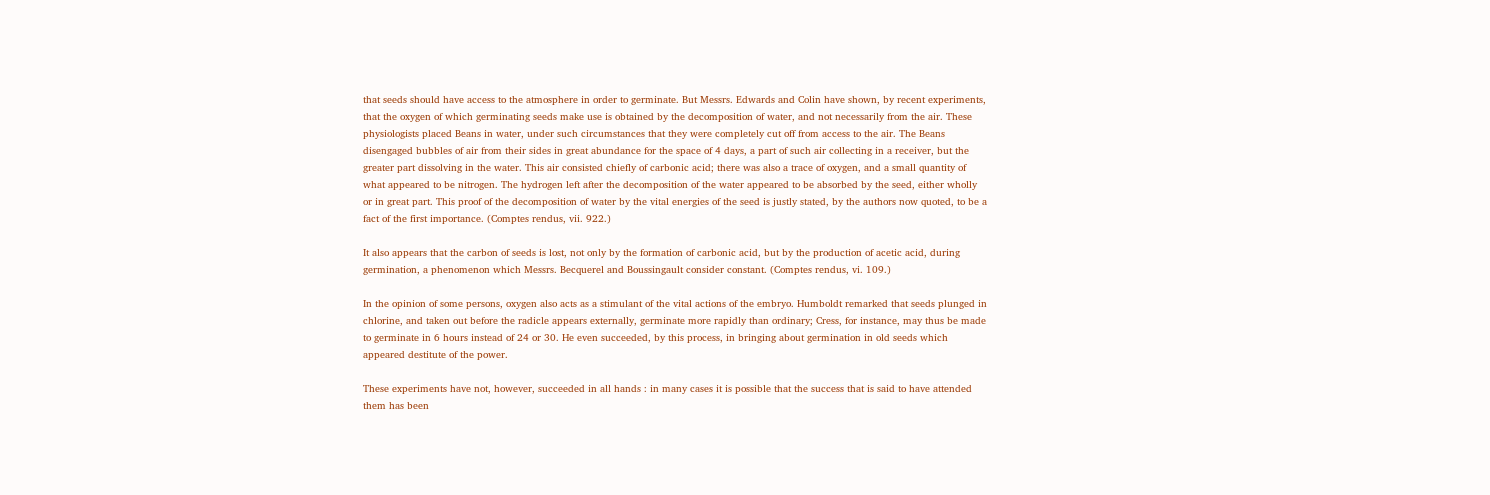that seeds should have access to the atmosphere in order to germinate. But Messrs. Edwards and Colin have shown, by recent experiments, that the oxygen of which germinating seeds make use is obtained by the decomposition of water, and not necessarily from the air. These physiologists placed Beans in water, under such circumstances that they were completely cut off from access to the air. The Beans disengaged bubbles of air from their sides in great abundance for the space of 4 days, a part of such air collecting in a receiver, but the greater part dissolving in the water. This air consisted chiefly of carbonic acid; there was also a trace of oxygen, and a small quantity of what appeared to be nitrogen. The hydrogen left after the decomposition of the water appeared to be absorbed by the seed, either wholly or in great part. This proof of the decomposition of water by the vital energies of the seed is justly stated, by the authors now quoted, to be a fact of the first importance. (Comptes rendus, vii. 922.)

It also appears that the carbon of seeds is lost, not only by the formation of carbonic acid, but by the production of acetic acid, during germination, a phenomenon which Messrs. Becquerel and Boussingault consider constant. (Comptes rendus, vi. 109.)

In the opinion of some persons, oxygen also acts as a stimulant of the vital actions of the embryo. Humboldt remarked that seeds plunged in chlorine, and taken out before the radicle appears externally, germinate more rapidly than ordinary; Cress, for instance, may thus be made to germinate in 6 hours instead of 24 or 30. He even succeeded, by this process, in bringing about germination in old seeds which appeared destitute of the power.

These experiments have not, however, succeeded in all hands : in many cases it is possible that the success that is said to have attended them has been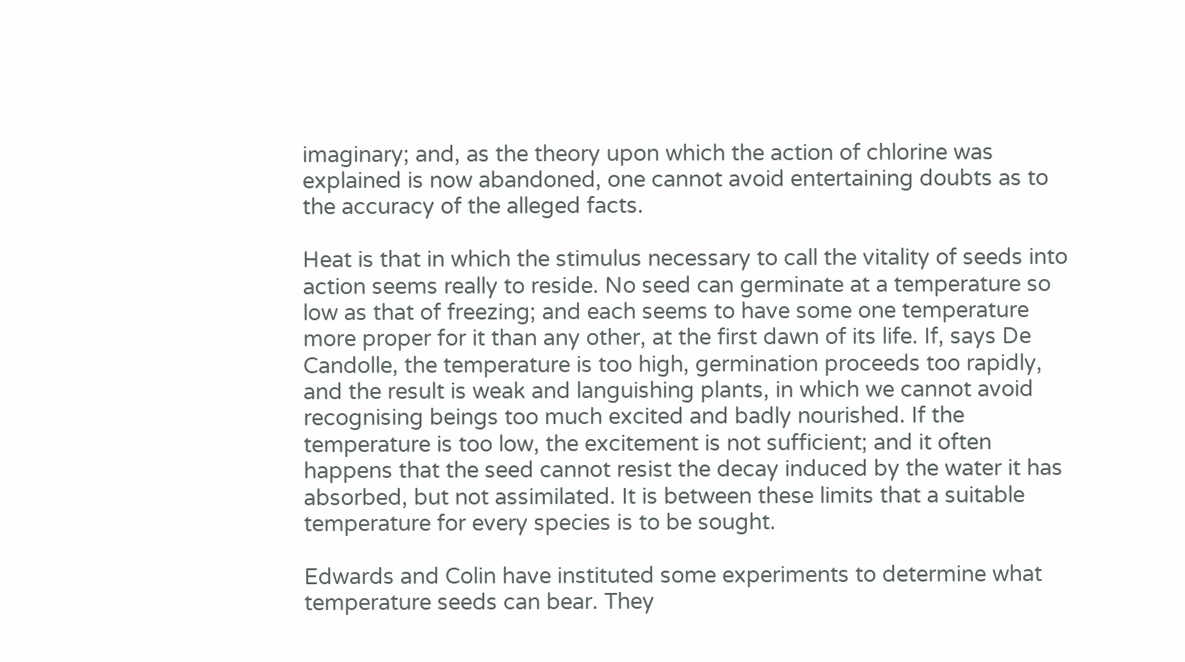imaginary; and, as the theory upon which the action of chlorine was explained is now abandoned, one cannot avoid entertaining doubts as to the accuracy of the alleged facts.

Heat is that in which the stimulus necessary to call the vitality of seeds into action seems really to reside. No seed can germinate at a temperature so low as that of freezing; and each seems to have some one temperature more proper for it than any other, at the first dawn of its life. If, says De Candolle, the temperature is too high, germination proceeds too rapidly, and the result is weak and languishing plants, in which we cannot avoid recognising beings too much excited and badly nourished. If the temperature is too low, the excitement is not sufficient; and it often happens that the seed cannot resist the decay induced by the water it has absorbed, but not assimilated. It is between these limits that a suitable temperature for every species is to be sought.

Edwards and Colin have instituted some experiments to determine what temperature seeds can bear. They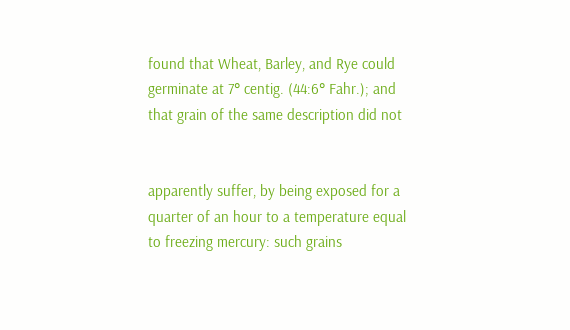found that Wheat, Barley, and Rye could germinate at 7° centig. (44:6° Fahr.); and that grain of the same description did not


apparently suffer, by being exposed for a quarter of an hour to a temperature equal to freezing mercury: such grains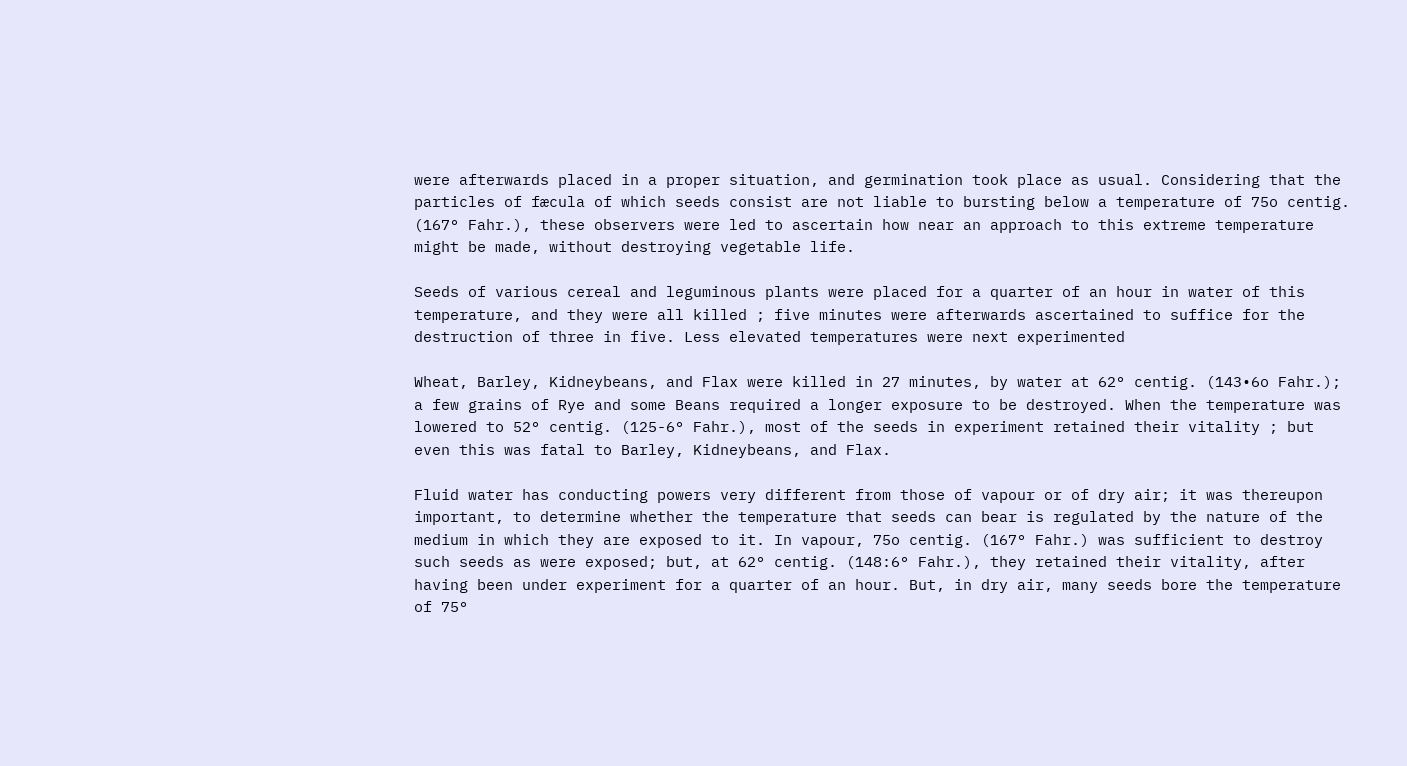were afterwards placed in a proper situation, and germination took place as usual. Considering that the particles of fæcula of which seeds consist are not liable to bursting below a temperature of 75o centig. (167° Fahr.), these observers were led to ascertain how near an approach to this extreme temperature might be made, without destroying vegetable life.

Seeds of various cereal and leguminous plants were placed for a quarter of an hour in water of this temperature, and they were all killed ; five minutes were afterwards ascertained to suffice for the destruction of three in five. Less elevated temperatures were next experimented

Wheat, Barley, Kidneybeans, and Flax were killed in 27 minutes, by water at 62° centig. (143•6o Fahr.); a few grains of Rye and some Beans required a longer exposure to be destroyed. When the temperature was lowered to 52° centig. (125-6° Fahr.), most of the seeds in experiment retained their vitality ; but even this was fatal to Barley, Kidneybeans, and Flax.

Fluid water has conducting powers very different from those of vapour or of dry air; it was thereupon important, to determine whether the temperature that seeds can bear is regulated by the nature of the medium in which they are exposed to it. In vapour, 75o centig. (167° Fahr.) was sufficient to destroy such seeds as were exposed; but, at 62° centig. (148:6° Fahr.), they retained their vitality, after having been under experiment for a quarter of an hour. But, in dry air, many seeds bore the temperature of 75°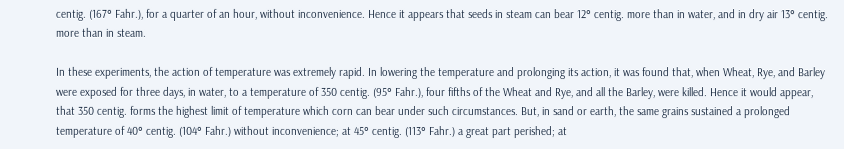centig. (167° Fahr.), for a quarter of an hour, without inconvenience. Hence it appears that seeds in steam can bear 12° centig. more than in water, and in dry air 13° centig. more than in steam.

In these experiments, the action of temperature was extremely rapid. In lowering the temperature and prolonging its action, it was found that, when Wheat, Rye, and Barley were exposed for three days, in water, to a temperature of 350 centig. (95° Fahr.), four fifths of the Wheat and Rye, and all the Barley, were killed. Hence it would appear, that 350 centig. forms the highest limit of temperature which corn can bear under such circumstances. But, in sand or earth, the same grains sustained a prolonged temperature of 40° centig. (104° Fahr.) without inconvenience; at 45° centig. (113° Fahr.) a great part perished; at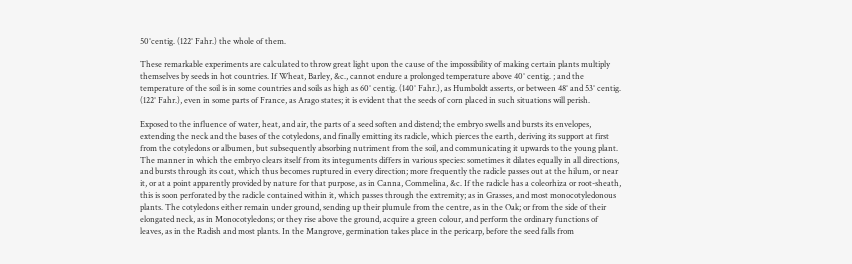50°centig. (122° Fahr.) the whole of them.

These remarkable experiments are calculated to throw great light upon the cause of the impossibility of making certain plants multiply themselves by seeds in hot countries. If Wheat, Barley, &c., cannot endure a prolonged temperature above 40° centig. ; and the temperature of the soil is in some countries and soils as high as 60° centig. (140° Fahr.), as Humboldt asserts, or between 48° and 53° centig. (122° Fahr.), even in some parts of France, as Arago states; it is evident that the seeds of corn placed in such situations will perish.

Exposed to the influence of water, heat, and air, the parts of a seed soften and distend; the embryo swells and bursts its envelopes, extending the neck and the bases of the cotyledons, and finally emitting its radicle, which pierces the earth, deriving its support at first from the cotyledons or albumen, but subsequently absorbing nutriment from the soil, and communicating it upwards to the young plant. The manner in which the embryo clears itself from its integuments differs in various species: sometimes it dilates equally in all directions, and bursts through its coat, which thus becomes ruptured in every direction; more frequently the radicle passes out at the hilum, or near it, or at a point apparently provided by nature for that purpose, as in Canna, Commelina, &c. If the radicle has a coleorhiza or root-sheath, this is soon perforated by the radicle contained within it, which passes through the extremity; as in Grasses, and most monocotyledonous plants. The cotyledons either remain under ground, sending up their plumule from the centre, as in the Oak; or from the side of their elongated neck, as in Monocotyledons; or they rise above the ground, acquire a green colour, and perform the ordinary functions of leaves, as in the Radish and most plants. In the Mangrove, germination takes place in the pericarp, before the seed falls from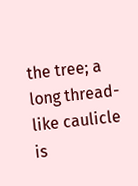the tree; a long thread-like caulicle is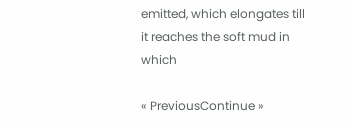emitted, which elongates till it reaches the soft mud in which

« PreviousContinue »